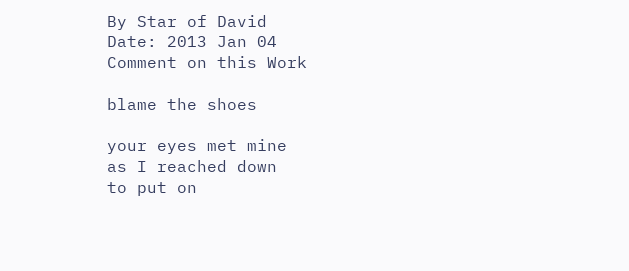By Star of David
Date: 2013 Jan 04
Comment on this Work

blame the shoes

your eyes met mine
as I reached down
to put on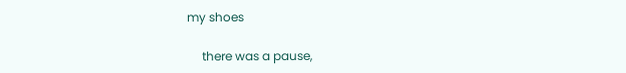my shoes

     there was a pause,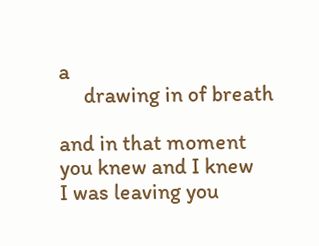a
     drawing in of breath

and in that moment
you knew and I knew
I was leaving you